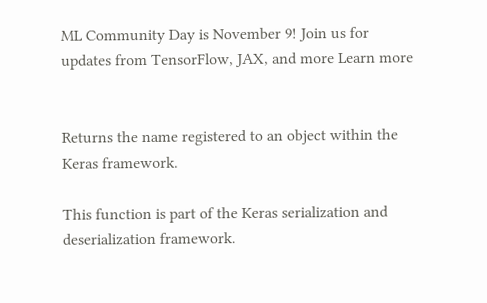ML Community Day is November 9! Join us for updates from TensorFlow, JAX, and more Learn more


Returns the name registered to an object within the Keras framework.

This function is part of the Keras serialization and deserialization framework.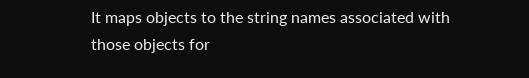It maps objects to the string names associated with those objects for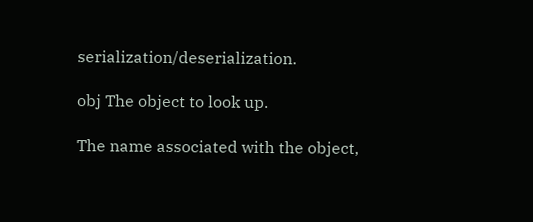serialization/deserialization.

obj The object to look up.

The name associated with the object,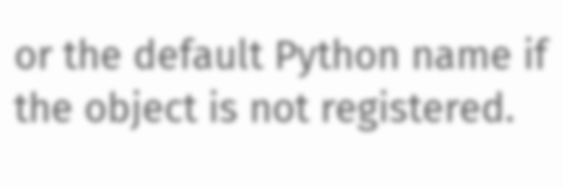or the default Python name if the object is not registered.